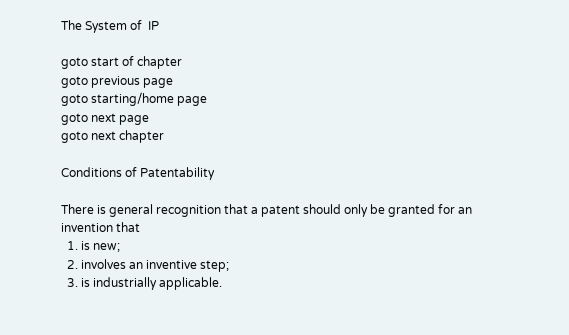The System of  IP

goto start of chapter
goto previous page
goto starting/home page
goto next page
goto next chapter

Conditions of Patentability

There is general recognition that a patent should only be granted for an invention that
  1. is new;
  2. involves an inventive step;
  3. is industrially applicable.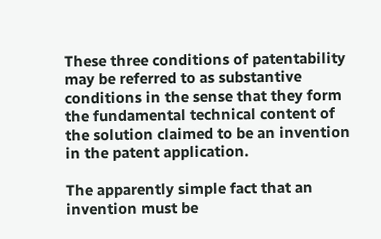These three conditions of patentability may be referred to as substantive conditions in the sense that they form the fundamental technical content of the solution claimed to be an invention in the patent application.

The apparently simple fact that an invention must be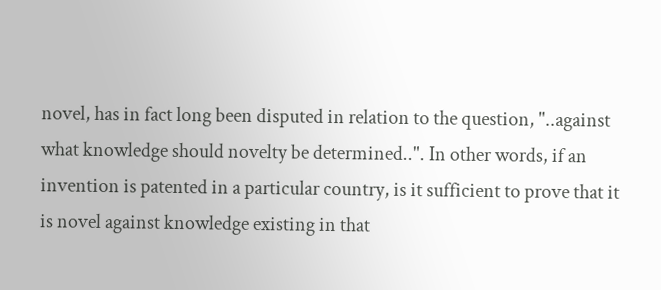novel, has in fact long been disputed in relation to the question, "..against what knowledge should novelty be determined..". In other words, if an invention is patented in a particular country, is it sufficient to prove that it is novel against knowledge existing in that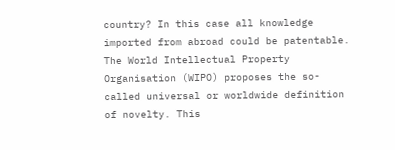country? In this case all knowledge imported from abroad could be patentable. The World Intellectual Property Organisation (WIPO) proposes the so-called universal or worldwide definition of novelty. This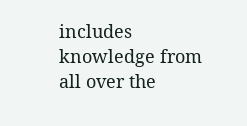includes knowledge from all over the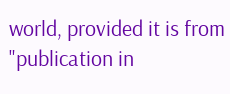world, provided it is from "publication in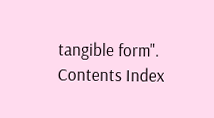tangible form".
Contents Index